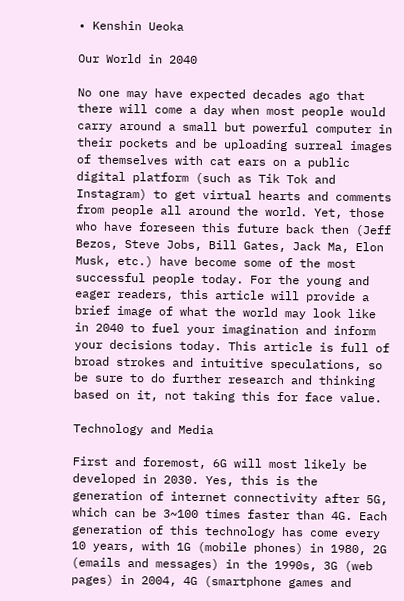• Kenshin Ueoka

Our World in 2040

No one may have expected decades ago that there will come a day when most people would carry around a small but powerful computer in their pockets and be uploading surreal images of themselves with cat ears on a public digital platform (such as Tik Tok and Instagram) to get virtual hearts and comments from people all around the world. Yet, those who have foreseen this future back then (Jeff Bezos, Steve Jobs, Bill Gates, Jack Ma, Elon Musk, etc.) have become some of the most successful people today. For the young and eager readers, this article will provide a brief image of what the world may look like in 2040 to fuel your imagination and inform your decisions today. This article is full of broad strokes and intuitive speculations, so be sure to do further research and thinking based on it, not taking this for face value.

Technology and Media

First and foremost, 6G will most likely be developed in 2030. Yes, this is the generation of internet connectivity after 5G, which can be 3~100 times faster than 4G. Each generation of this technology has come every 10 years, with 1G (mobile phones) in 1980, 2G (emails and messages) in the 1990s, 3G (web pages) in 2004, 4G (smartphone games and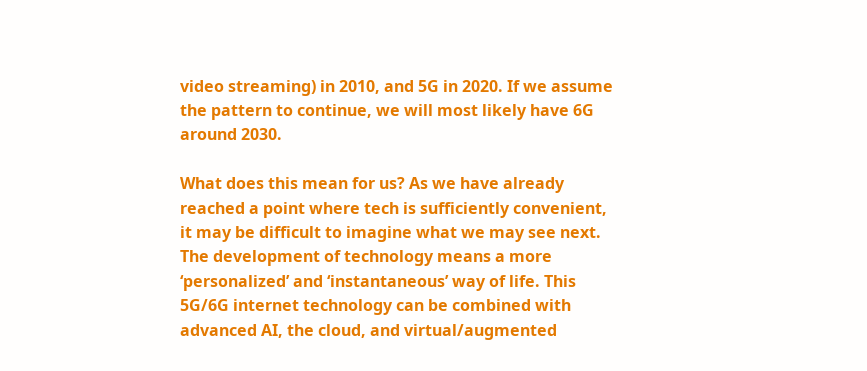video streaming) in 2010, and 5G in 2020. If we assume the pattern to continue, we will most likely have 6G around 2030.

What does this mean for us? As we have already reached a point where tech is sufficiently convenient, it may be difficult to imagine what we may see next. The development of technology means a more ‘personalized’ and ‘instantaneous’ way of life. This 5G/6G internet technology can be combined with advanced AI, the cloud, and virtual/augmented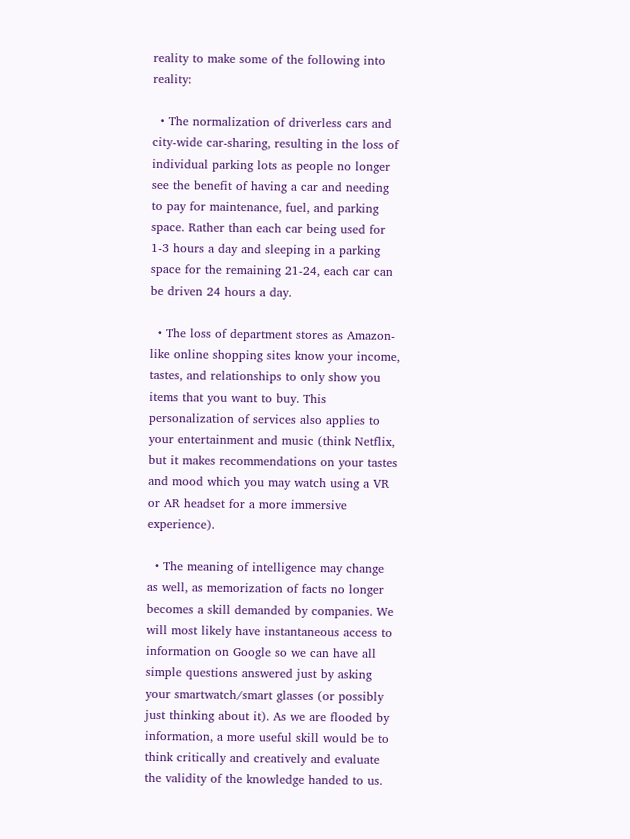reality to make some of the following into reality:

  • The normalization of driverless cars and city-wide car-sharing, resulting in the loss of individual parking lots as people no longer see the benefit of having a car and needing to pay for maintenance, fuel, and parking space. Rather than each car being used for 1-3 hours a day and sleeping in a parking space for the remaining 21-24, each car can be driven 24 hours a day.

  • The loss of department stores as Amazon-like online shopping sites know your income, tastes, and relationships to only show you items that you want to buy. This personalization of services also applies to your entertainment and music (think Netflix, but it makes recommendations on your tastes and mood which you may watch using a VR or AR headset for a more immersive experience).

  • The meaning of intelligence may change as well, as memorization of facts no longer becomes a skill demanded by companies. We will most likely have instantaneous access to information on Google so we can have all simple questions answered just by asking your smartwatch/smart glasses (or possibly just thinking about it). As we are flooded by information, a more useful skill would be to think critically and creatively and evaluate the validity of the knowledge handed to us.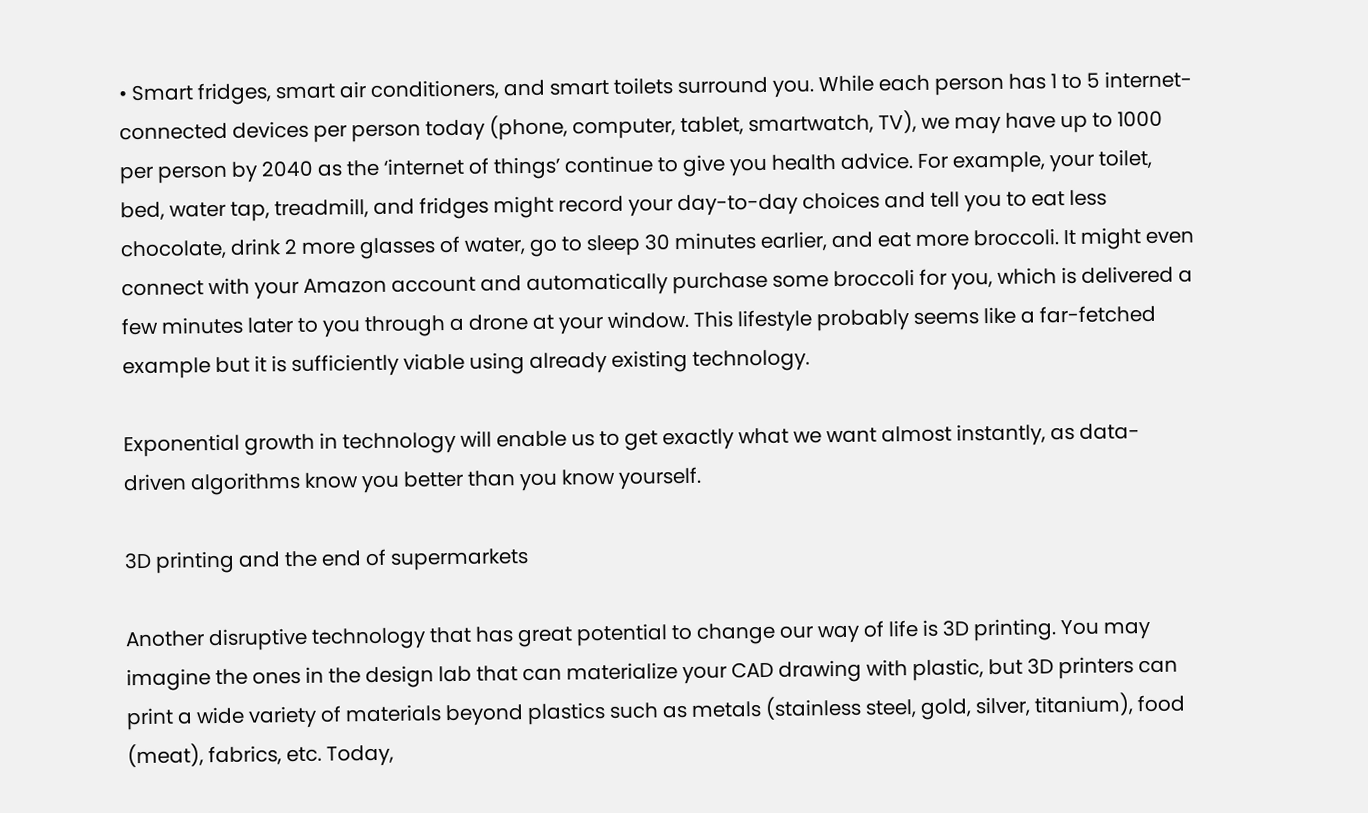• Smart fridges, smart air conditioners, and smart toilets surround you. While each person has 1 to 5 internet-connected devices per person today (phone, computer, tablet, smartwatch, TV), we may have up to 1000 per person by 2040 as the ‘internet of things’ continue to give you health advice. For example, your toilet, bed, water tap, treadmill, and fridges might record your day-to-day choices and tell you to eat less chocolate, drink 2 more glasses of water, go to sleep 30 minutes earlier, and eat more broccoli. It might even connect with your Amazon account and automatically purchase some broccoli for you, which is delivered a few minutes later to you through a drone at your window. This lifestyle probably seems like a far-fetched example but it is sufficiently viable using already existing technology.

Exponential growth in technology will enable us to get exactly what we want almost instantly, as data-driven algorithms know you better than you know yourself.

3D printing and the end of supermarkets

Another disruptive technology that has great potential to change our way of life is 3D printing. You may imagine the ones in the design lab that can materialize your CAD drawing with plastic, but 3D printers can print a wide variety of materials beyond plastics such as metals (stainless steel, gold, silver, titanium), food (meat), fabrics, etc. Today,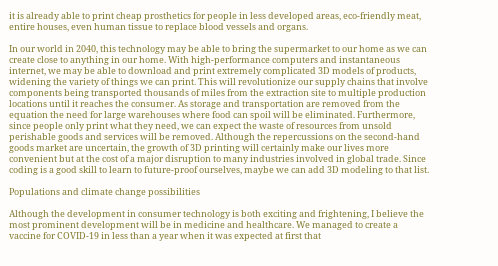it is already able to print cheap prosthetics for people in less developed areas, eco-friendly meat, entire houses, even human tissue to replace blood vessels and organs.

In our world in 2040, this technology may be able to bring the supermarket to our home as we can create close to anything in our home. With high-performance computers and instantaneous internet, we may be able to download and print extremely complicated 3D models of products, widening the variety of things we can print. This will revolutionize our supply chains that involve components being transported thousands of miles from the extraction site to multiple production locations until it reaches the consumer. As storage and transportation are removed from the equation the need for large warehouses where food can spoil will be eliminated. Furthermore, since people only print what they need, we can expect the waste of resources from unsold perishable goods and services will be removed. Although the repercussions on the second-hand goods market are uncertain, the growth of 3D printing will certainly make our lives more convenient but at the cost of a major disruption to many industries involved in global trade. Since coding is a good skill to learn to future-proof ourselves, maybe we can add 3D modeling to that list.

Populations and climate change possibilities

Although the development in consumer technology is both exciting and frightening, I believe the most prominent development will be in medicine and healthcare. We managed to create a vaccine for COVID-19 in less than a year when it was expected at first that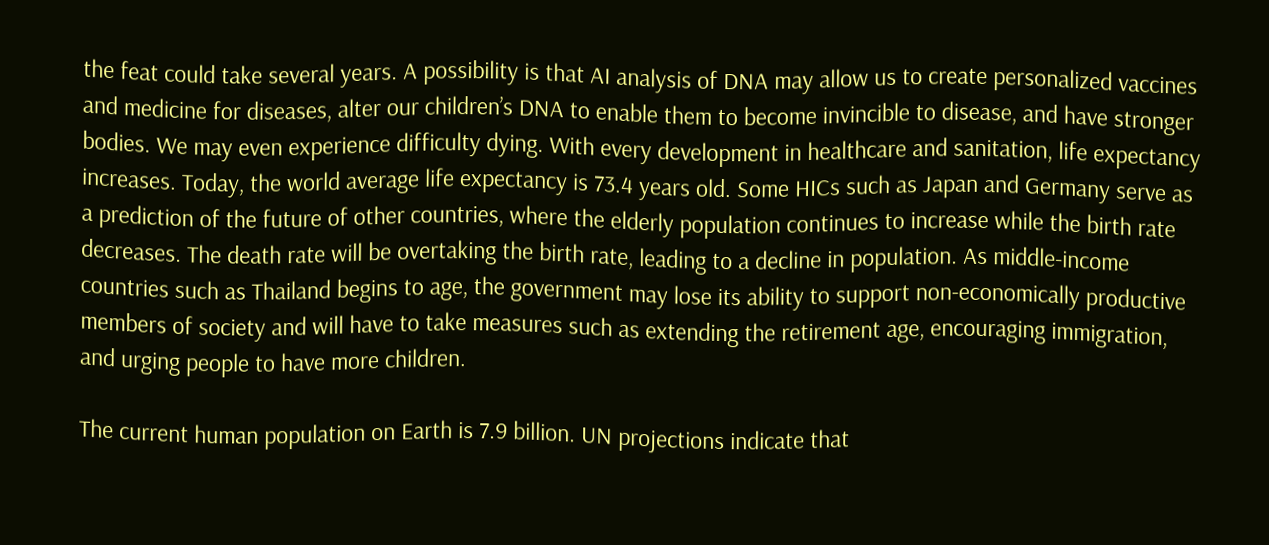the feat could take several years. A possibility is that AI analysis of DNA may allow us to create personalized vaccines and medicine for diseases, alter our children’s DNA to enable them to become invincible to disease, and have stronger bodies. We may even experience difficulty dying. With every development in healthcare and sanitation, life expectancy increases. Today, the world average life expectancy is 73.4 years old. Some HICs such as Japan and Germany serve as a prediction of the future of other countries, where the elderly population continues to increase while the birth rate decreases. The death rate will be overtaking the birth rate, leading to a decline in population. As middle-income countries such as Thailand begins to age, the government may lose its ability to support non-economically productive members of society and will have to take measures such as extending the retirement age, encouraging immigration, and urging people to have more children.

The current human population on Earth is 7.9 billion. UN projections indicate that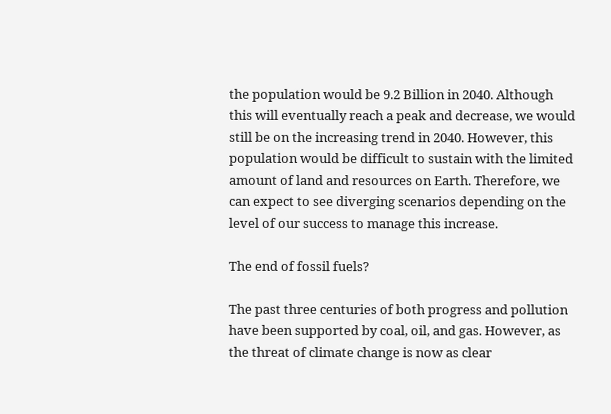the population would be 9.2 Billion in 2040. Although this will eventually reach a peak and decrease, we would still be on the increasing trend in 2040. However, this population would be difficult to sustain with the limited amount of land and resources on Earth. Therefore, we can expect to see diverging scenarios depending on the level of our success to manage this increase.

The end of fossil fuels?

The past three centuries of both progress and pollution have been supported by coal, oil, and gas. However, as the threat of climate change is now as clear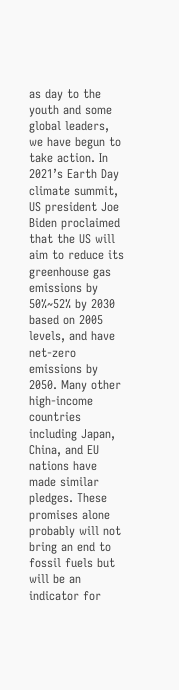as day to the youth and some global leaders, we have begun to take action. In 2021’s Earth Day climate summit, US president Joe Biden proclaimed that the US will aim to reduce its greenhouse gas emissions by 50%~52% by 2030 based on 2005 levels, and have net-zero emissions by 2050. Many other high-income countries including Japan, China, and EU nations have made similar pledges. These promises alone probably will not bring an end to fossil fuels but will be an indicator for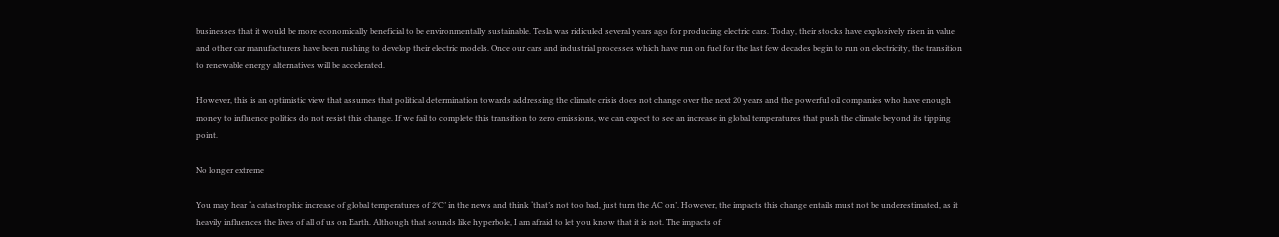businesses that it would be more economically beneficial to be environmentally sustainable. Tesla was ridiculed several years ago for producing electric cars. Today, their stocks have explosively risen in value and other car manufacturers have been rushing to develop their electric models. Once our cars and industrial processes which have run on fuel for the last few decades begin to run on electricity, the transition to renewable energy alternatives will be accelerated.

However, this is an optimistic view that assumes that political determination towards addressing the climate crisis does not change over the next 20 years and the powerful oil companies who have enough money to influence politics do not resist this change. If we fail to complete this transition to zero emissions, we can expect to see an increase in global temperatures that push the climate beyond its tipping point.

No longer extreme

You may hear ‘a catastrophic increase of global temperatures of 2°C’ in the news and think ‘that’s not too bad, just turn the AC on’. However, the impacts this change entails must not be underestimated, as it heavily influences the lives of all of us on Earth. Although that sounds like hyperbole, I am afraid to let you know that it is not. The impacts of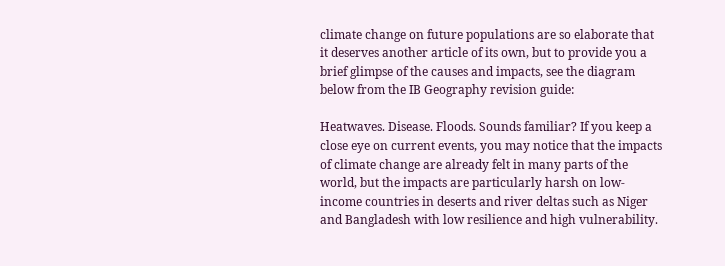climate change on future populations are so elaborate that it deserves another article of its own, but to provide you a brief glimpse of the causes and impacts, see the diagram below from the IB Geography revision guide:

Heatwaves. Disease. Floods. Sounds familiar? If you keep a close eye on current events, you may notice that the impacts of climate change are already felt in many parts of the world, but the impacts are particularly harsh on low-income countries in deserts and river deltas such as Niger and Bangladesh with low resilience and high vulnerability.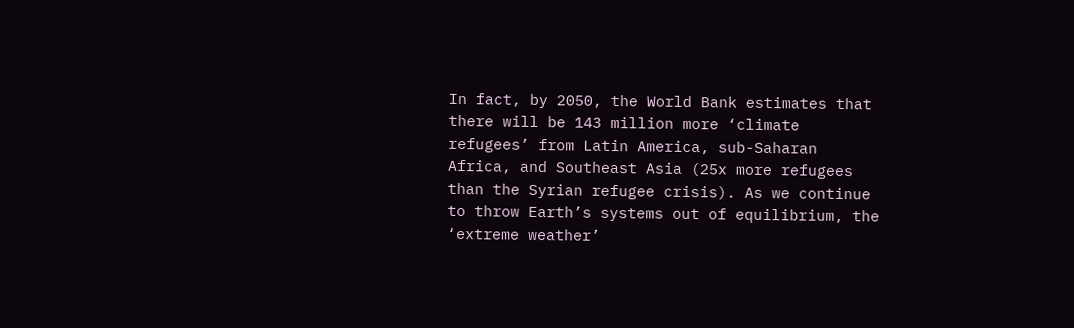In fact, by 2050, the World Bank estimates that there will be 143 million more ‘climate refugees’ from Latin America, sub-Saharan Africa, and Southeast Asia (25x more refugees than the Syrian refugee crisis). As we continue to throw Earth’s systems out of equilibrium, the ‘extreme weather’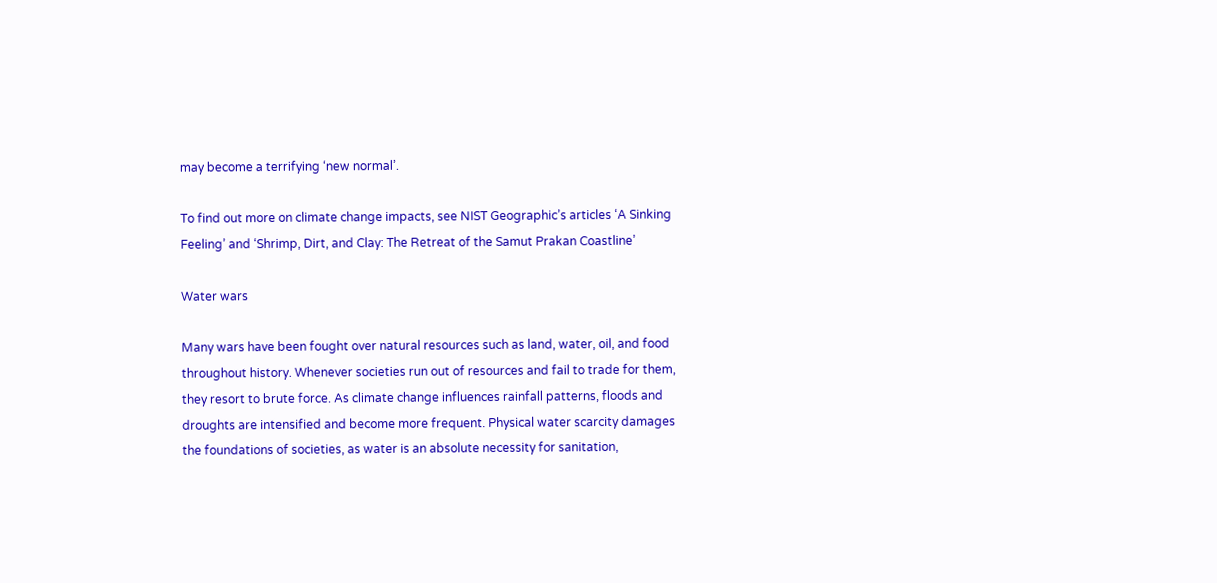may become a terrifying ‘new normal’.

To find out more on climate change impacts, see NIST Geographic’s articles ‘A Sinking Feeling’ and ‘Shrimp, Dirt, and Clay: The Retreat of the Samut Prakan Coastline’

Water wars

Many wars have been fought over natural resources such as land, water, oil, and food throughout history. Whenever societies run out of resources and fail to trade for them, they resort to brute force. As climate change influences rainfall patterns, floods and droughts are intensified and become more frequent. Physical water scarcity damages the foundations of societies, as water is an absolute necessity for sanitation,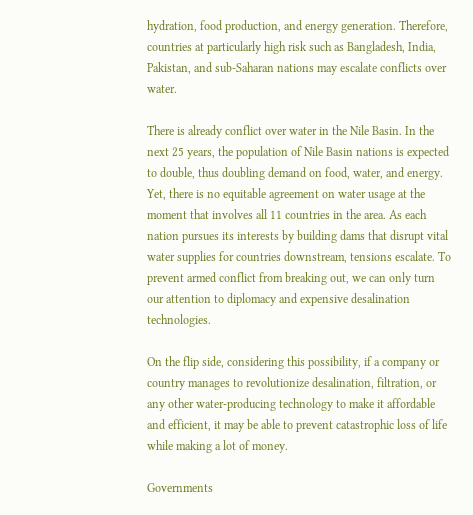hydration, food production, and energy generation. Therefore, countries at particularly high risk such as Bangladesh, India, Pakistan, and sub-Saharan nations may escalate conflicts over water.

There is already conflict over water in the Nile Basin. In the next 25 years, the population of Nile Basin nations is expected to double, thus doubling demand on food, water, and energy. Yet, there is no equitable agreement on water usage at the moment that involves all 11 countries in the area. As each nation pursues its interests by building dams that disrupt vital water supplies for countries downstream, tensions escalate. To prevent armed conflict from breaking out, we can only turn our attention to diplomacy and expensive desalination technologies.

On the flip side, considering this possibility, if a company or country manages to revolutionize desalination, filtration, or any other water-producing technology to make it affordable and efficient, it may be able to prevent catastrophic loss of life while making a lot of money.

Governments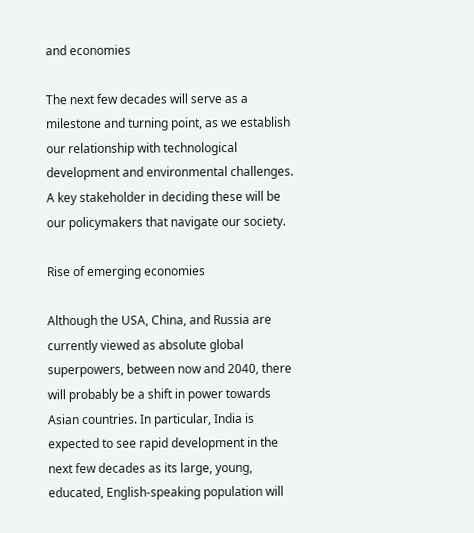and economies

The next few decades will serve as a milestone and turning point, as we establish our relationship with technological development and environmental challenges. A key stakeholder in deciding these will be our policymakers that navigate our society.

Rise of emerging economies

Although the USA, China, and Russia are currently viewed as absolute global superpowers, between now and 2040, there will probably be a shift in power towards Asian countries. In particular, India is expected to see rapid development in the next few decades as its large, young, educated, English-speaking population will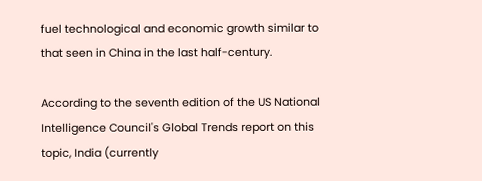fuel technological and economic growth similar to that seen in China in the last half-century.

According to the seventh edition of the US National Intelligence Council's Global Trends report on this topic, India (currently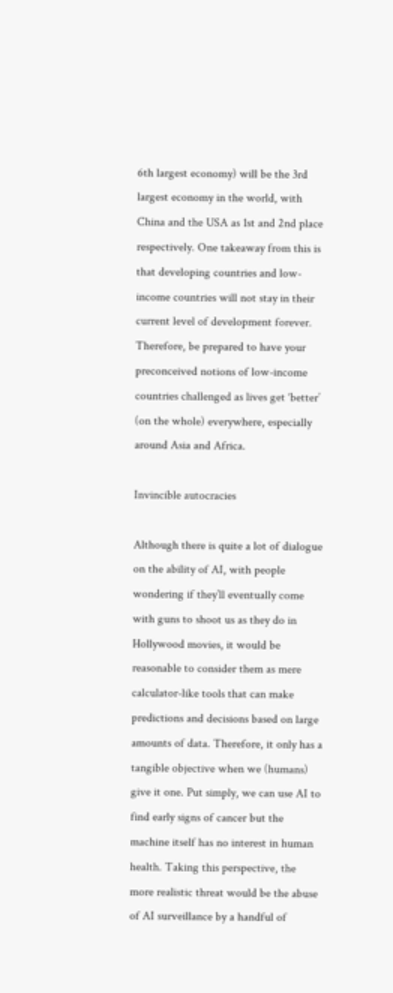6th largest economy) will be the 3rd largest economy in the world, with China and the USA as 1st and 2nd place respectively. One takeaway from this is that developing countries and low-income countries will not stay in their current level of development forever. Therefore, be prepared to have your preconceived notions of low-income countries challenged as lives get ‘better’ (on the whole) everywhere, especially around Asia and Africa.

Invincible autocracies

Although there is quite a lot of dialogue on the ability of AI, with people wondering if they’ll eventually come with guns to shoot us as they do in Hollywood movies, it would be reasonable to consider them as mere calculator-like tools that can make predictions and decisions based on large amounts of data. Therefore, it only has a tangible objective when we (humans) give it one. Put simply, we can use AI to find early signs of cancer but the machine itself has no interest in human health. Taking this perspective, the more realistic threat would be the abuse of AI surveillance by a handful of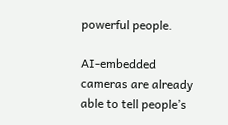powerful people.

AI-embedded cameras are already able to tell people’s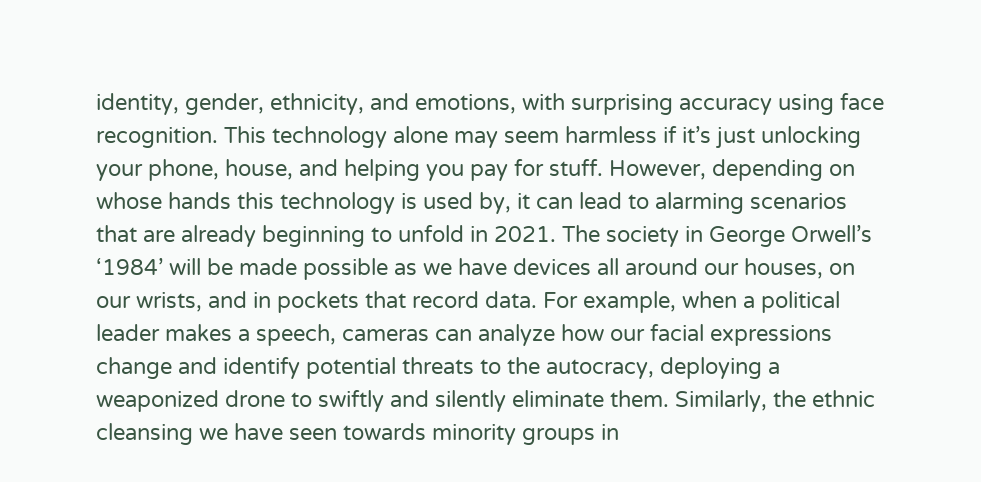identity, gender, ethnicity, and emotions, with surprising accuracy using face recognition. This technology alone may seem harmless if it’s just unlocking your phone, house, and helping you pay for stuff. However, depending on whose hands this technology is used by, it can lead to alarming scenarios that are already beginning to unfold in 2021. The society in George Orwell’s ‘1984’ will be made possible as we have devices all around our houses, on our wrists, and in pockets that record data. For example, when a political leader makes a speech, cameras can analyze how our facial expressions change and identify potential threats to the autocracy, deploying a weaponized drone to swiftly and silently eliminate them. Similarly, the ethnic cleansing we have seen towards minority groups in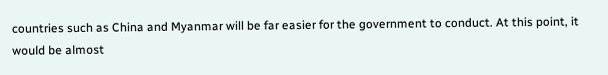countries such as China and Myanmar will be far easier for the government to conduct. At this point, it would be almost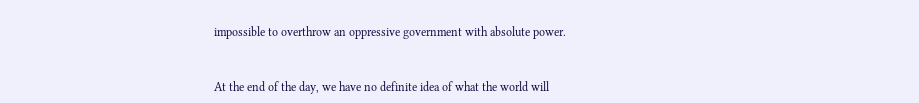impossible to overthrow an oppressive government with absolute power.


At the end of the day, we have no definite idea of what the world will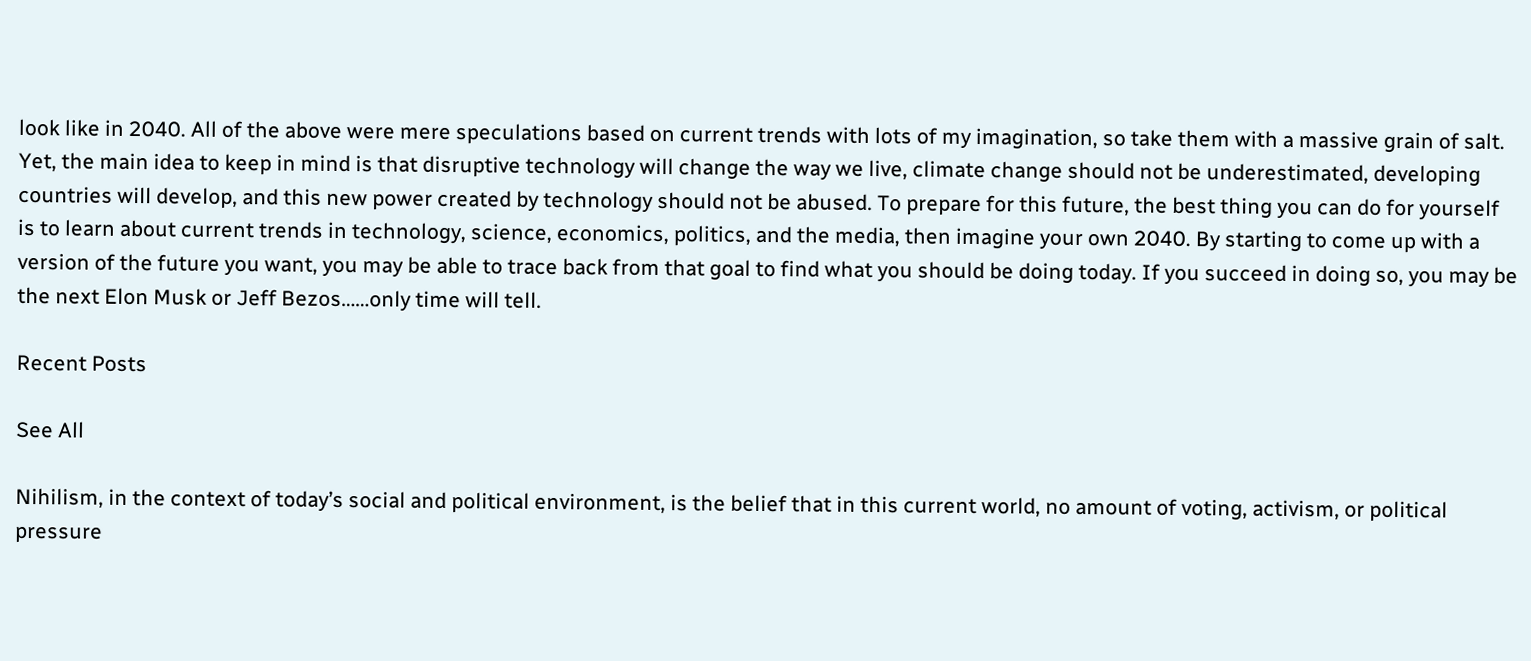look like in 2040. All of the above were mere speculations based on current trends with lots of my imagination, so take them with a massive grain of salt. Yet, the main idea to keep in mind is that disruptive technology will change the way we live, climate change should not be underestimated, developing countries will develop, and this new power created by technology should not be abused. To prepare for this future, the best thing you can do for yourself is to learn about current trends in technology, science, economics, politics, and the media, then imagine your own 2040. By starting to come up with a version of the future you want, you may be able to trace back from that goal to find what you should be doing today. If you succeed in doing so, you may be the next Elon Musk or Jeff Bezos……only time will tell.

Recent Posts

See All

Nihilism, in the context of today’s social and political environment, is the belief that in this current world, no amount of voting, activism, or political pressure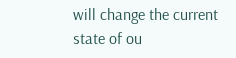will change the current state of ou